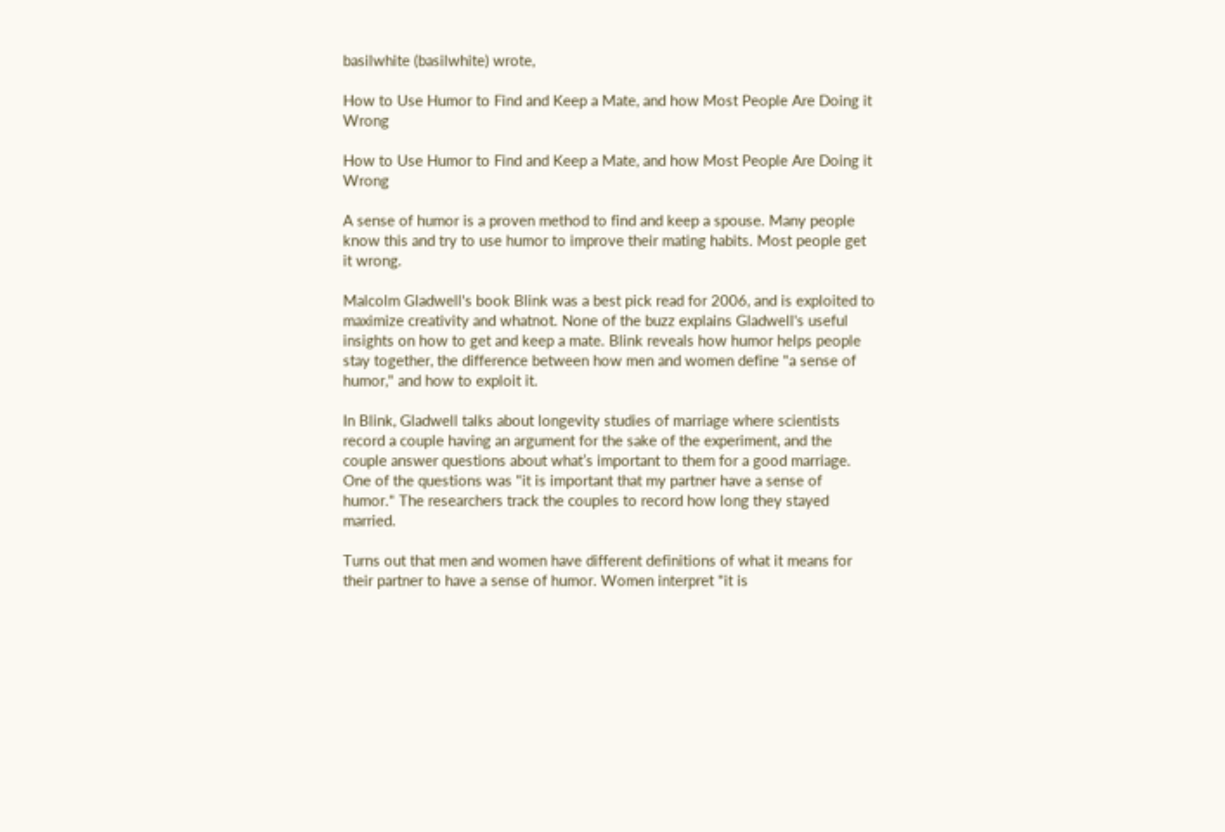basilwhite (basilwhite) wrote,

How to Use Humor to Find and Keep a Mate, and how Most People Are Doing it Wrong

How to Use Humor to Find and Keep a Mate, and how Most People Are Doing it Wrong

A sense of humor is a proven method to find and keep a spouse. Many people know this and try to use humor to improve their mating habits. Most people get it wrong.

Malcolm Gladwell's book Blink was a best pick read for 2006, and is exploited to maximize creativity and whatnot. None of the buzz explains Gladwell's useful insights on how to get and keep a mate. Blink reveals how humor helps people stay together, the difference between how men and women define "a sense of humor," and how to exploit it.

In Blink, Gladwell talks about longevity studies of marriage where scientists record a couple having an argument for the sake of the experiment, and the couple answer questions about what’s important to them for a good marriage. One of the questions was "it is important that my partner have a sense of humor." The researchers track the couples to record how long they stayed married.

Turns out that men and women have different definitions of what it means for their partner to have a sense of humor. Women interpret "it is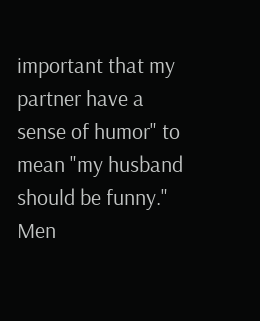important that my partner have a sense of humor" to mean "my husband should be funny." Men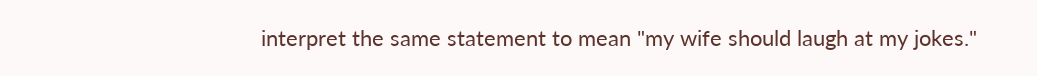interpret the same statement to mean "my wife should laugh at my jokes."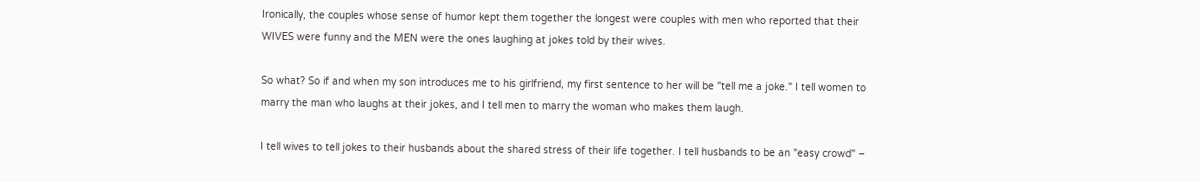Ironically, the couples whose sense of humor kept them together the longest were couples with men who reported that their WIVES were funny and the MEN were the ones laughing at jokes told by their wives.

So what? So if and when my son introduces me to his girlfriend, my first sentence to her will be "tell me a joke." I tell women to marry the man who laughs at their jokes, and I tell men to marry the woman who makes them laugh.

I tell wives to tell jokes to their husbands about the shared stress of their life together. I tell husbands to be an "easy crowd" –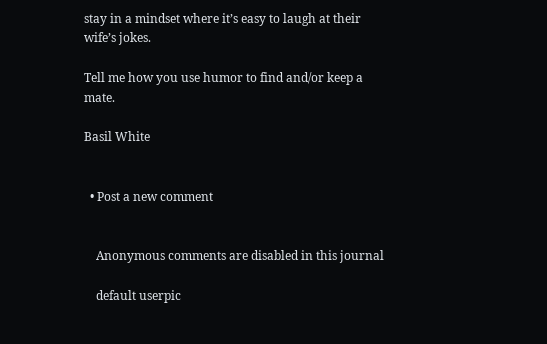stay in a mindset where it’s easy to laugh at their wife’s jokes.

Tell me how you use humor to find and/or keep a mate.

Basil White


  • Post a new comment


    Anonymous comments are disabled in this journal

    default userpic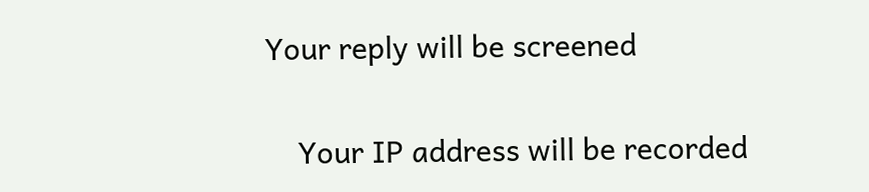Your reply will be screened

    Your IP address will be recorded